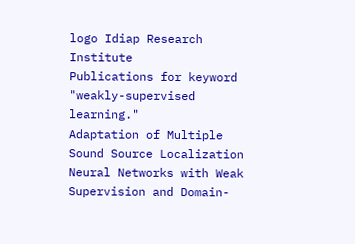logo Idiap Research Institute
Publications for keyword "weakly-supervised learning."
Adaptation of Multiple Sound Source Localization Neural Networks with Weak Supervision and Domain-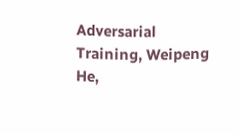Adversarial Training, Weipeng He,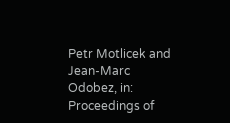Petr Motlicek and Jean-Marc Odobez, in: Proceedings of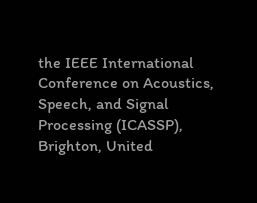the IEEE International Conference on Acoustics, Speech, and Signal Processing (ICASSP), Brighton, United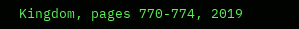Kingdom, pages 770-774, 2019